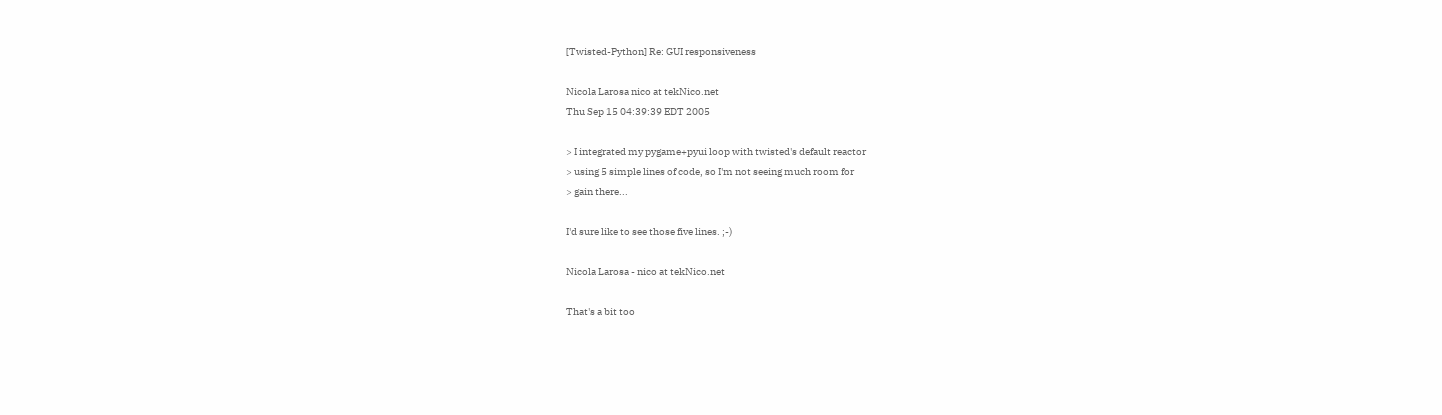[Twisted-Python] Re: GUI responsiveness

Nicola Larosa nico at tekNico.net
Thu Sep 15 04:39:39 EDT 2005

> I integrated my pygame+pyui loop with twisted's default reactor
> using 5 simple lines of code, so I'm not seeing much room for
> gain there...

I'd sure like to see those five lines. ;-)

Nicola Larosa - nico at tekNico.net

That's a bit too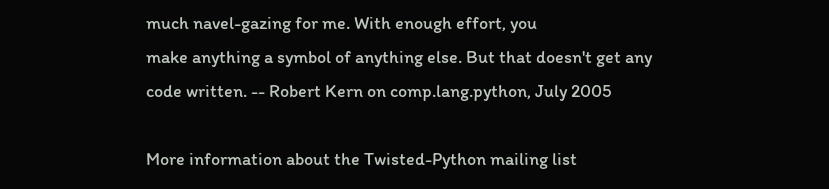much navel-gazing for me. With enough effort, you
make anything a symbol of anything else. But that doesn't get any
code written. -- Robert Kern on comp.lang.python, July 2005

More information about the Twisted-Python mailing list